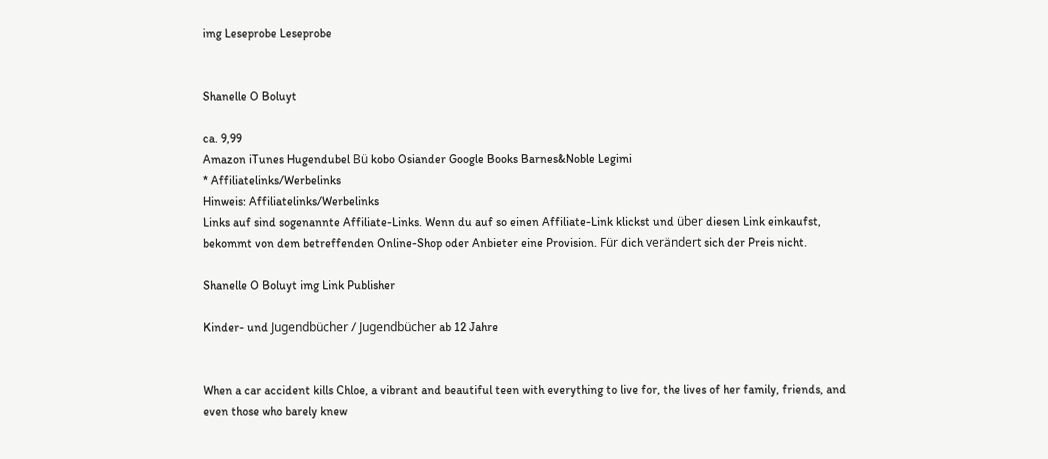img Leseprobe Leseprobe


Shanelle O Boluyt

ca. 9,99
Amazon iTunes Hugendubel Bü kobo Osiander Google Books Barnes&Noble Legimi
* Affiliatelinks/Werbelinks
Hinweis: Affiliatelinks/Werbelinks
Links auf sind sogenannte Affiliate-Links. Wenn du auf so einen Affiliate-Link klickst und über diesen Link einkaufst, bekommt von dem betreffenden Online-Shop oder Anbieter eine Provision. Für dich verändert sich der Preis nicht.

Shanelle O Boluyt img Link Publisher

Kinder- und Jugendbücher / Jugendbücher ab 12 Jahre


When a car accident kills Chloe, a vibrant and beautiful teen with everything to live for, the lives of her family, friends, and even those who barely knew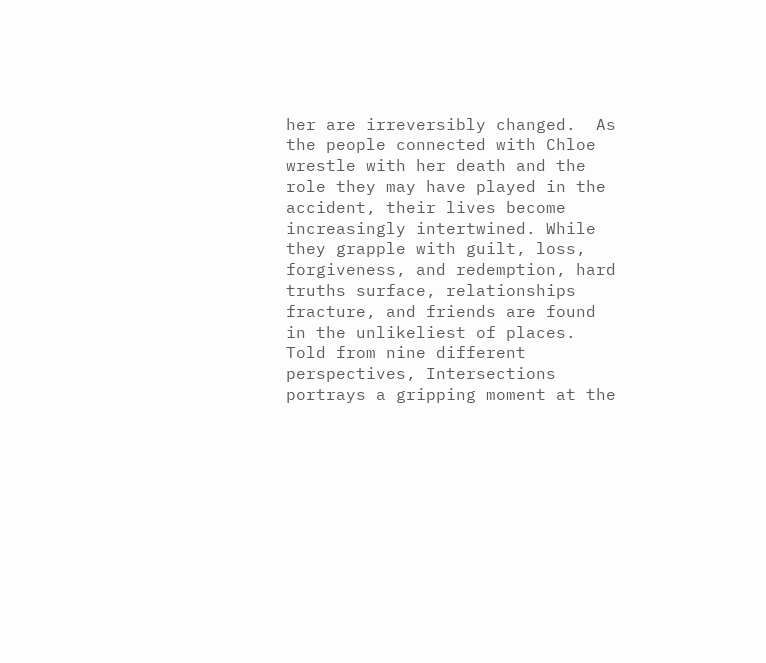her are irreversibly changed.  As the people connected with Chloe wrestle with her death and the role they may have played in the accident, their lives become increasingly intertwined. While they grapple with guilt, loss, forgiveness, and redemption, hard truths surface, relationships fracture, and friends are found in the unlikeliest of places. Told from nine different perspectives, Intersections portrays a gripping moment at the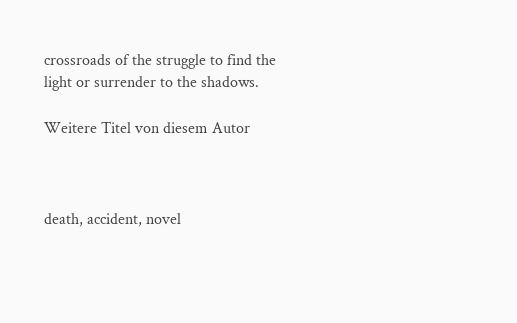crossroads of the struggle to find the light or surrender to the shadows.

Weitere Titel von diesem Autor



death, accident, novel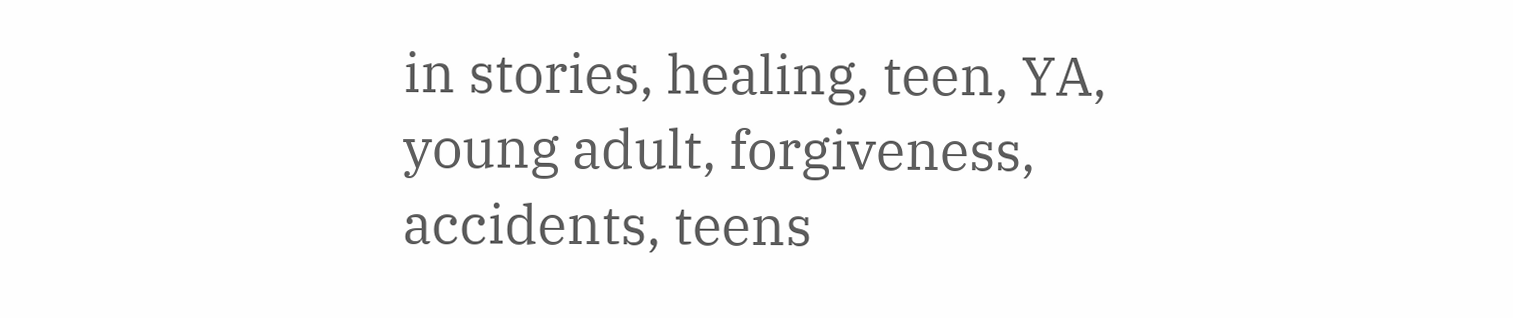in stories, healing, teen, YA, young adult, forgiveness, accidents, teens